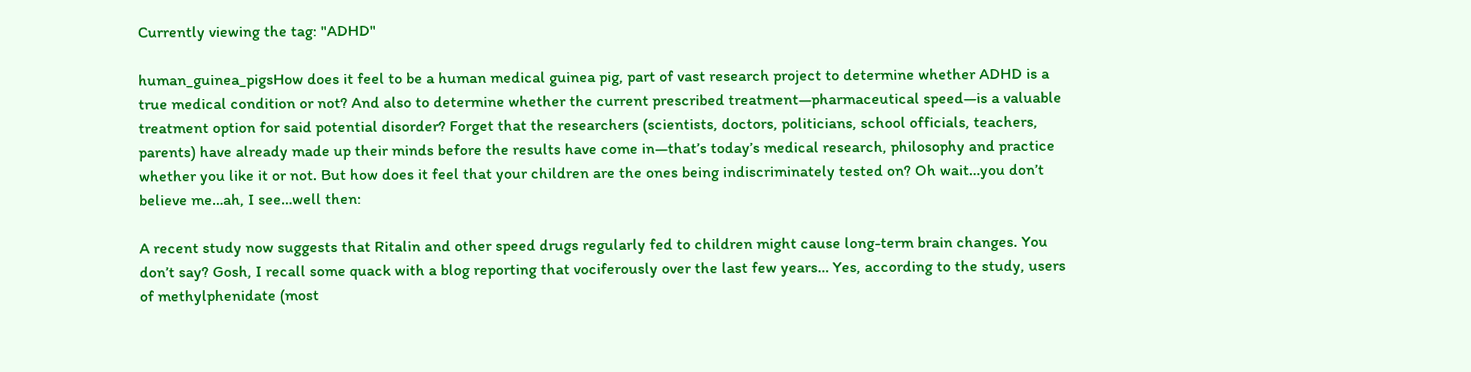Currently viewing the tag: "ADHD"

human_guinea_pigsHow does it feel to be a human medical guinea pig, part of vast research project to determine whether ADHD is a true medical condition or not? And also to determine whether the current prescribed treatment—pharmaceutical speed—is a valuable treatment option for said potential disorder? Forget that the researchers (scientists, doctors, politicians, school officials, teachers, parents) have already made up their minds before the results have come in—that’s today’s medical research, philosophy and practice whether you like it or not. But how does it feel that your children are the ones being indiscriminately tested on? Oh wait…you don’t believe me…ah, I see…well then:

A recent study now suggests that Ritalin and other speed drugs regularly fed to children might cause long-term brain changes. You don’t say? Gosh, I recall some quack with a blog reporting that vociferously over the last few years… Yes, according to the study, users of methylphenidate (most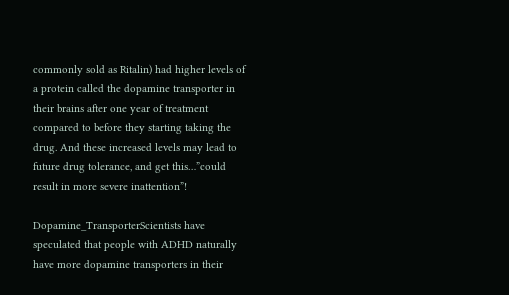commonly sold as Ritalin) had higher levels of a protein called the dopamine transporter in their brains after one year of treatment compared to before they starting taking the drug. And these increased levels may lead to future drug tolerance, and get this…”could result in more severe inattention”!

Dopamine_TransporterScientists have speculated that people with ADHD naturally have more dopamine transporters in their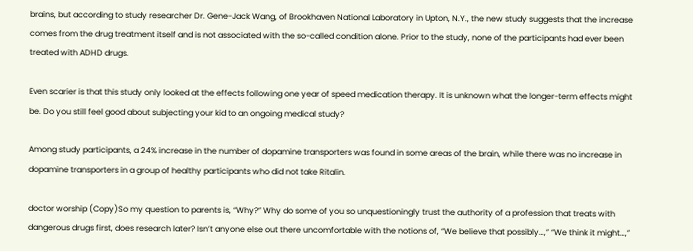brains, but according to study researcher Dr. Gene-Jack Wang, of Brookhaven National Laboratory in Upton, N.Y., the new study suggests that the increase comes from the drug treatment itself and is not associated with the so-called condition alone. Prior to the study, none of the participants had ever been treated with ADHD drugs.

Even scarier is that this study only looked at the effects following one year of speed medication therapy. It is unknown what the longer-term effects might be. Do you still feel good about subjecting your kid to an ongoing medical study?

Among study participants, a 24% increase in the number of dopamine transporters was found in some areas of the brain, while there was no increase in dopamine transporters in a group of healthy participants who did not take Ritalin.

doctor worship (Copy)So my question to parents is, “Why?” Why do some of you so unquestioningly trust the authority of a profession that treats with dangerous drugs first, does research later? Isn’t anyone else out there uncomfortable with the notions of, “We believe that possibly…,” “We think it might…,”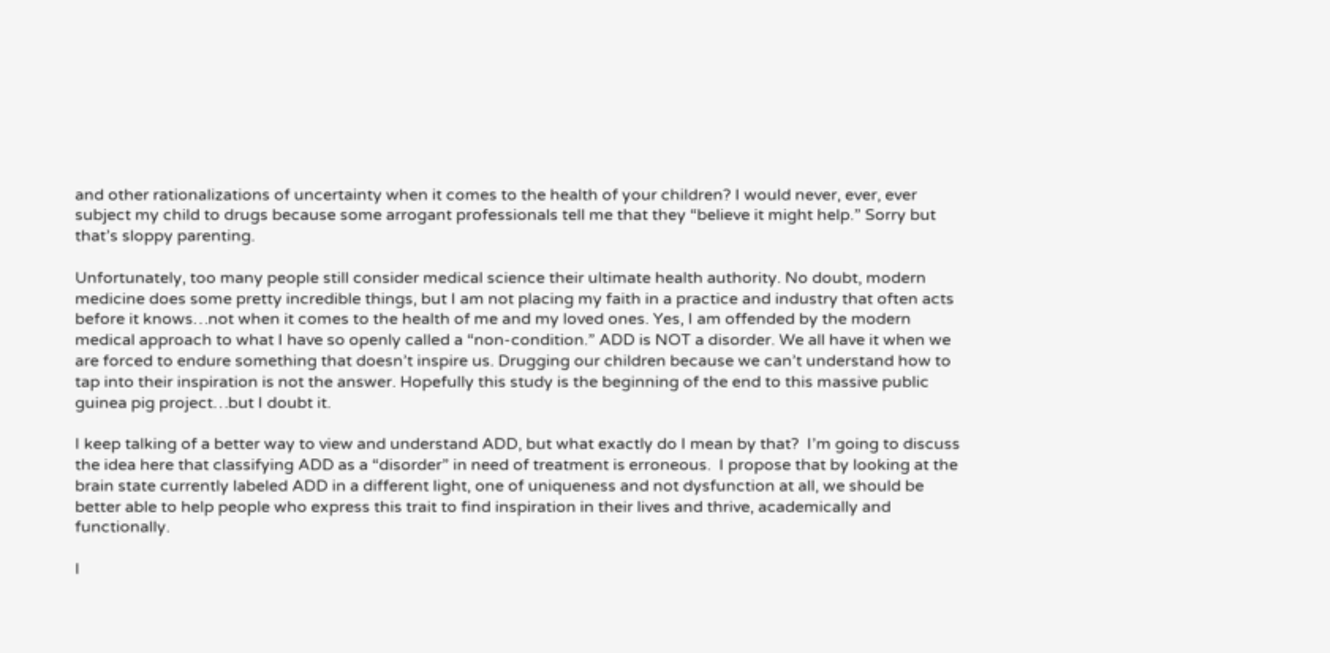and other rationalizations of uncertainty when it comes to the health of your children? I would never, ever, ever subject my child to drugs because some arrogant professionals tell me that they “believe it might help.” Sorry but that’s sloppy parenting.

Unfortunately, too many people still consider medical science their ultimate health authority. No doubt, modern medicine does some pretty incredible things, but I am not placing my faith in a practice and industry that often acts before it knows…not when it comes to the health of me and my loved ones. Yes, I am offended by the modern medical approach to what I have so openly called a “non-condition.” ADD is NOT a disorder. We all have it when we are forced to endure something that doesn’t inspire us. Drugging our children because we can’t understand how to tap into their inspiration is not the answer. Hopefully this study is the beginning of the end to this massive public guinea pig project…but I doubt it.

I keep talking of a better way to view and understand ADD, but what exactly do I mean by that?  I’m going to discuss the idea here that classifying ADD as a “disorder” in need of treatment is erroneous.  I propose that by looking at the brain state currently labeled ADD in a different light, one of uniqueness and not dysfunction at all, we should be better able to help people who express this trait to find inspiration in their lives and thrive, academically and functionally.

I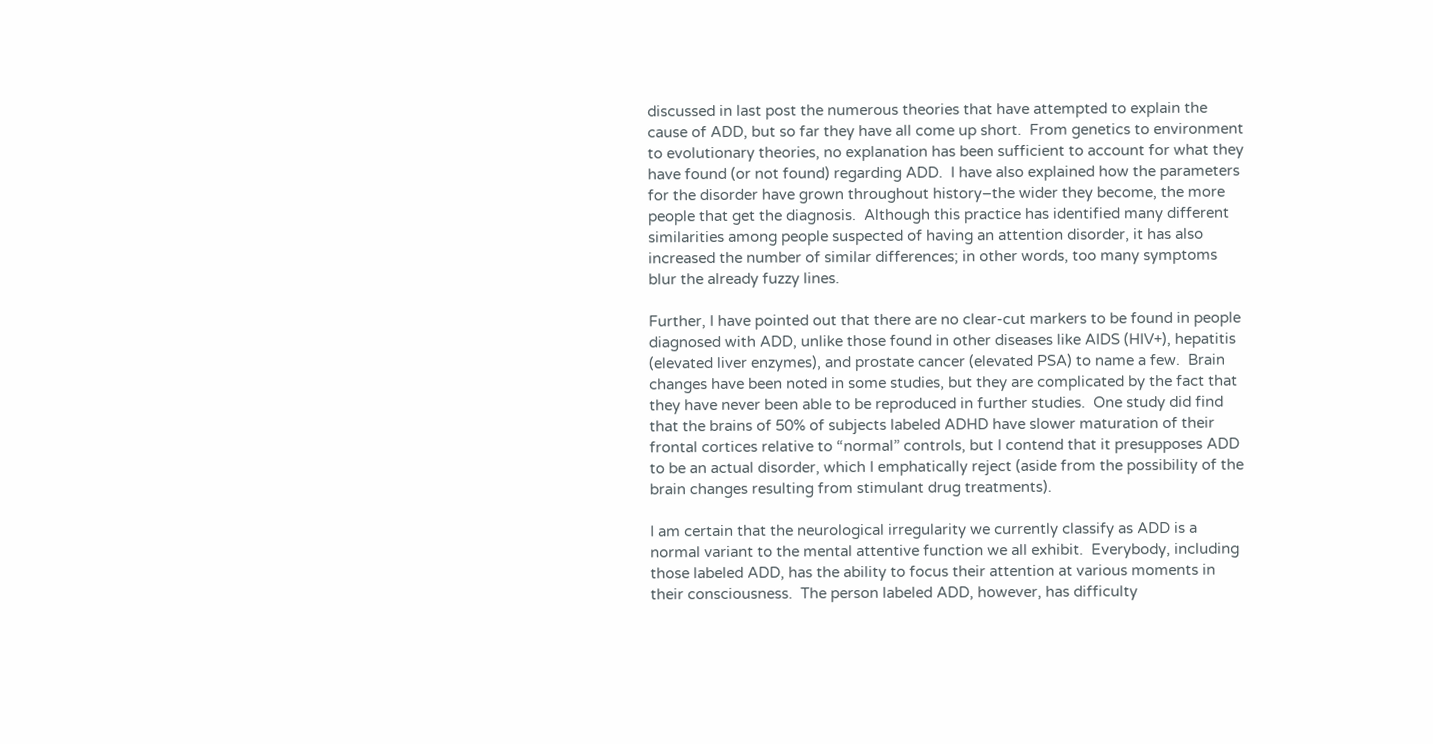discussed in last post the numerous theories that have attempted to explain the cause of ADD, but so far they have all come up short.  From genetics to environment to evolutionary theories, no explanation has been sufficient to account for what they have found (or not found) regarding ADD.  I have also explained how the parameters for the disorder have grown throughout history–the wider they become, the more people that get the diagnosis.  Although this practice has identified many different similarities among people suspected of having an attention disorder, it has also increased the number of similar differences; in other words, too many symptoms blur the already fuzzy lines.

Further, I have pointed out that there are no clear-cut markers to be found in people diagnosed with ADD, unlike those found in other diseases like AIDS (HIV+), hepatitis (elevated liver enzymes), and prostate cancer (elevated PSA) to name a few.  Brain changes have been noted in some studies, but they are complicated by the fact that they have never been able to be reproduced in further studies.  One study did find that the brains of 50% of subjects labeled ADHD have slower maturation of their frontal cortices relative to “normal” controls, but I contend that it presupposes ADD to be an actual disorder, which I emphatically reject (aside from the possibility of the brain changes resulting from stimulant drug treatments).

I am certain that the neurological irregularity we currently classify as ADD is a normal variant to the mental attentive function we all exhibit.  Everybody, including those labeled ADD, has the ability to focus their attention at various moments in their consciousness.  The person labeled ADD, however, has difficulty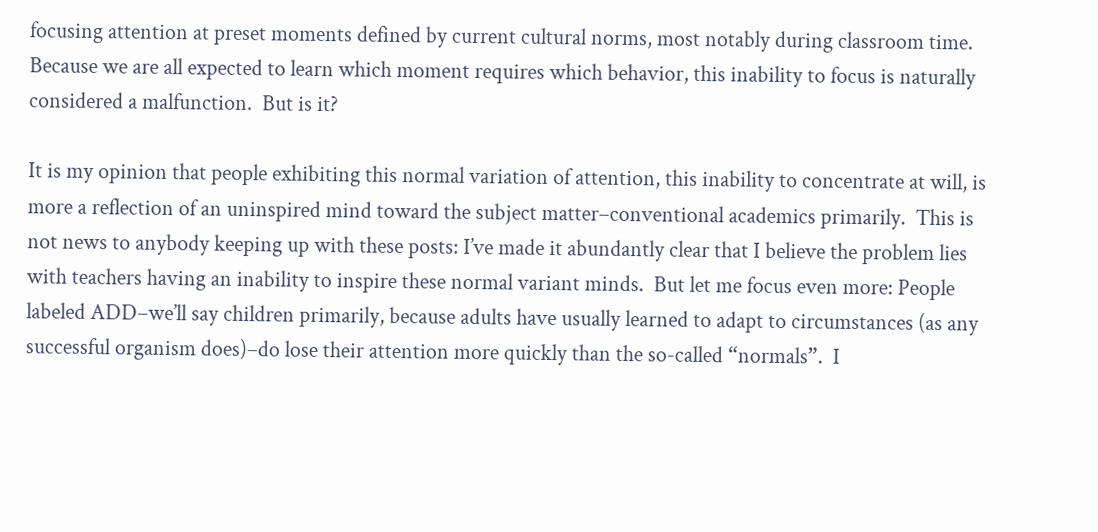focusing attention at preset moments defined by current cultural norms, most notably during classroom time.  Because we are all expected to learn which moment requires which behavior, this inability to focus is naturally considered a malfunction.  But is it?

It is my opinion that people exhibiting this normal variation of attention, this inability to concentrate at will, is more a reflection of an uninspired mind toward the subject matter–conventional academics primarily.  This is not news to anybody keeping up with these posts: I’ve made it abundantly clear that I believe the problem lies with teachers having an inability to inspire these normal variant minds.  But let me focus even more: People labeled ADD–we’ll say children primarily, because adults have usually learned to adapt to circumstances (as any successful organism does)–do lose their attention more quickly than the so-called “normals”.  I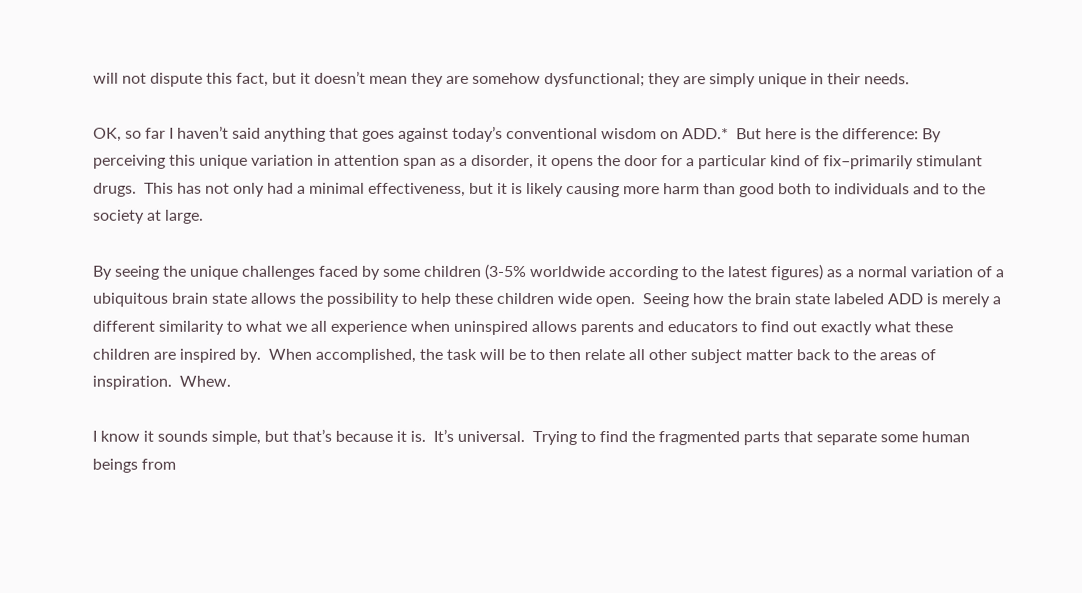will not dispute this fact, but it doesn’t mean they are somehow dysfunctional; they are simply unique in their needs.

OK, so far I haven’t said anything that goes against today’s conventional wisdom on ADD.*  But here is the difference: By perceiving this unique variation in attention span as a disorder, it opens the door for a particular kind of fix–primarily stimulant drugs.  This has not only had a minimal effectiveness, but it is likely causing more harm than good both to individuals and to the society at large.

By seeing the unique challenges faced by some children (3-5% worldwide according to the latest figures) as a normal variation of a ubiquitous brain state allows the possibility to help these children wide open.  Seeing how the brain state labeled ADD is merely a different similarity to what we all experience when uninspired allows parents and educators to find out exactly what these children are inspired by.  When accomplished, the task will be to then relate all other subject matter back to the areas of inspiration.  Whew.

I know it sounds simple, but that’s because it is.  It’s universal.  Trying to find the fragmented parts that separate some human beings from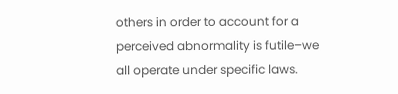others in order to account for a perceived abnormality is futile–we all operate under specific laws.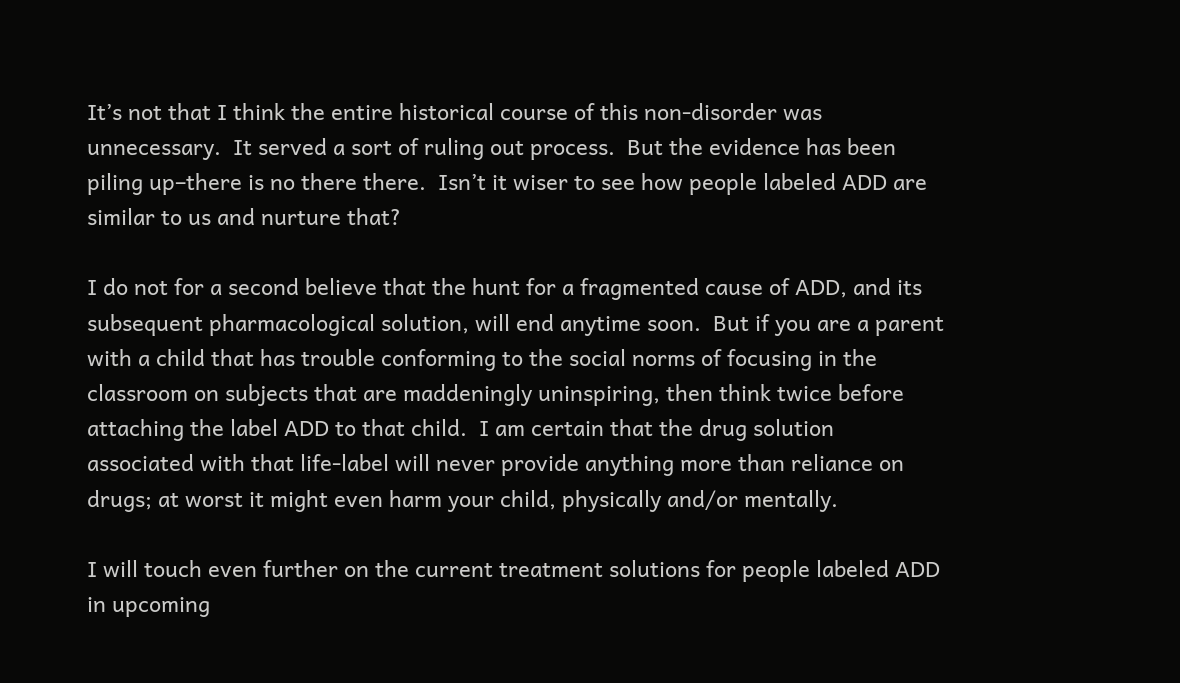It’s not that I think the entire historical course of this non-disorder was unnecessary.  It served a sort of ruling out process.  But the evidence has been piling up–there is no there there.  Isn’t it wiser to see how people labeled ADD are similar to us and nurture that?

I do not for a second believe that the hunt for a fragmented cause of ADD, and its subsequent pharmacological solution, will end anytime soon.  But if you are a parent with a child that has trouble conforming to the social norms of focusing in the classroom on subjects that are maddeningly uninspiring, then think twice before attaching the label ADD to that child.  I am certain that the drug solution associated with that life-label will never provide anything more than reliance on drugs; at worst it might even harm your child, physically and/or mentally.

I will touch even further on the current treatment solutions for people labeled ADD in upcoming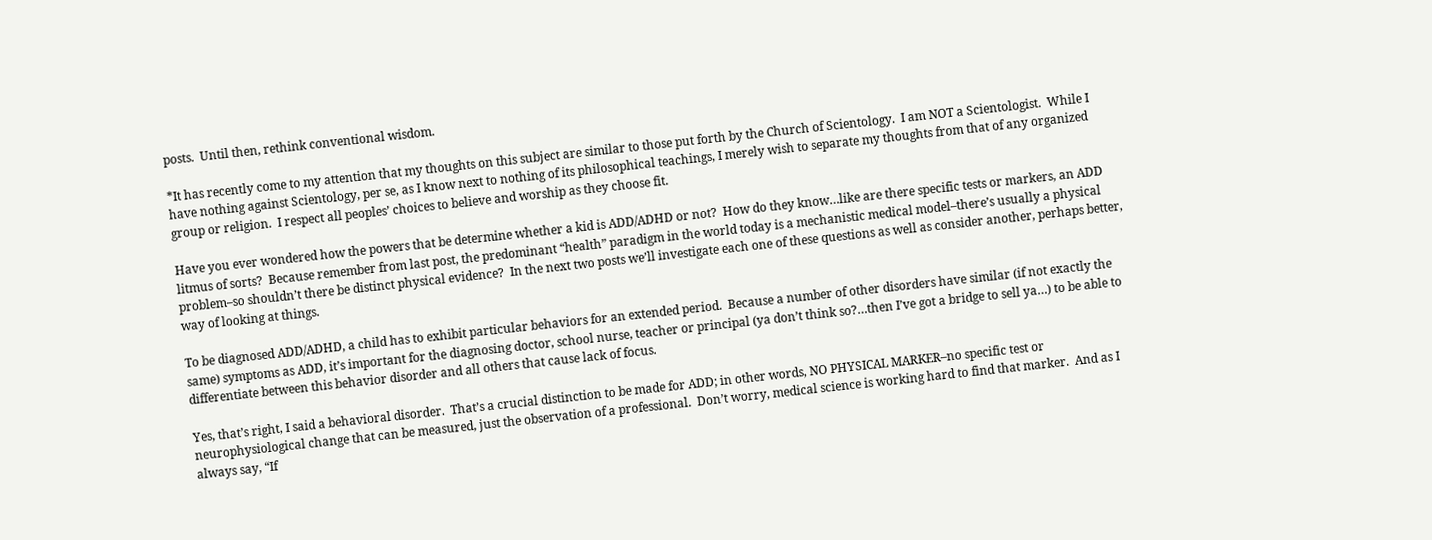posts.  Until then, rethink conventional wisdom.

*It has recently come to my attention that my thoughts on this subject are similar to those put forth by the Church of Scientology.  I am NOT a Scientologist.  While I have nothing against Scientology, per se, as I know next to nothing of its philosophical teachings, I merely wish to separate my thoughts from that of any organized group or religion.  I respect all peoples’ choices to believe and worship as they choose fit.

Have you ever wondered how the powers that be determine whether a kid is ADD/ADHD or not?  How do they know…like are there specific tests or markers, an ADD litmus of sorts?  Because remember from last post, the predominant “health” paradigm in the world today is a mechanistic medical model–there’s usually a physical problem–so shouldn’t there be distinct physical evidence?  In the next two posts we’ll investigate each one of these questions as well as consider another, perhaps better, way of looking at things.

To be diagnosed ADD/ADHD, a child has to exhibit particular behaviors for an extended period.  Because a number of other disorders have similar (if not exactly the same) symptoms as ADD, it’s important for the diagnosing doctor, school nurse, teacher or principal (ya don’t think so?…then I’ve got a bridge to sell ya…) to be able to differentiate between this behavior disorder and all others that cause lack of focus.

Yes, that’s right, I said a behavioral disorder.  That’s a crucial distinction to be made for ADD; in other words, NO PHYSICAL MARKER–no specific test or neurophysiological change that can be measured, just the observation of a professional.  Don’t worry, medical science is working hard to find that marker.  And as I always say, “If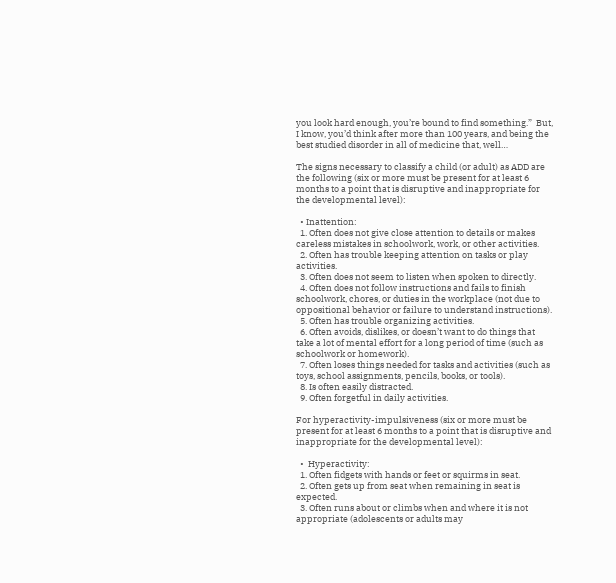you look hard enough, you’re bound to find something.”  But, I know, you’d think after more than 100 years, and being the best studied disorder in all of medicine that, well…

The signs necessary to classify a child (or adult) as ADD are the following (six or more must be present for at least 6 months to a point that is disruptive and inappropriate for the developmental level):

  • Inattention:
  1. Often does not give close attention to details or makes careless mistakes in schoolwork, work, or other activities.
  2. Often has trouble keeping attention on tasks or play activities.
  3. Often does not seem to listen when spoken to directly.
  4. Often does not follow instructions and fails to finish schoolwork, chores, or duties in the workplace (not due to oppositional behavior or failure to understand instructions).
  5. Often has trouble organizing activities.
  6. Often avoids, dislikes, or doesn’t want to do things that take a lot of mental effort for a long period of time (such as schoolwork or homework).
  7. Often loses things needed for tasks and activities (such as toys, school assignments, pencils, books, or tools).
  8. Is often easily distracted.
  9. Often forgetful in daily activities.

For hyperactivity-impulsiveness (six or more must be present for at least 6 months to a point that is disruptive and inappropriate for the developmental level):

  •  Hyperactivity:
  1. Often fidgets with hands or feet or squirms in seat.
  2. Often gets up from seat when remaining in seat is expected.
  3. Often runs about or climbs when and where it is not appropriate (adolescents or adults may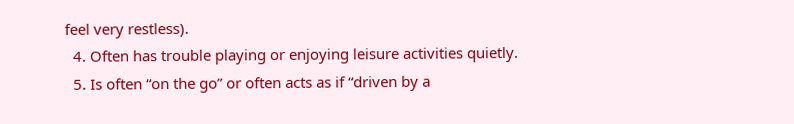feel very restless).
  4. Often has trouble playing or enjoying leisure activities quietly.
  5. Is often “on the go” or often acts as if “driven by a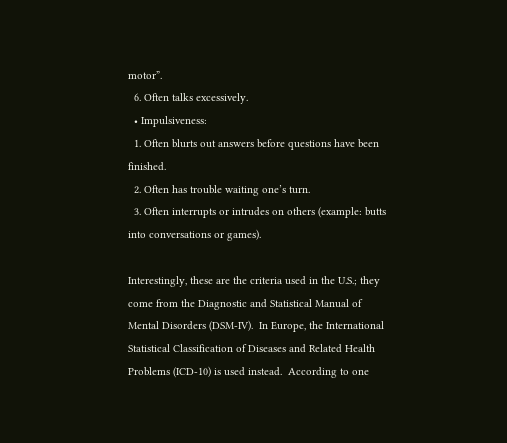motor”.
  6. Often talks excessively.
  • Impulsiveness:
  1. Often blurts out answers before questions have been finished.
  2. Often has trouble waiting one’s turn.
  3. Often interrupts or intrudes on others (example: butts into conversations or games).

Interestingly, these are the criteria used in the U.S.; they come from the Diagnostic and Statistical Manual of Mental Disorders (DSM-IV).  In Europe, the International Statistical Classification of Diseases and Related Health Problems (ICD-10) is used instead.  According to one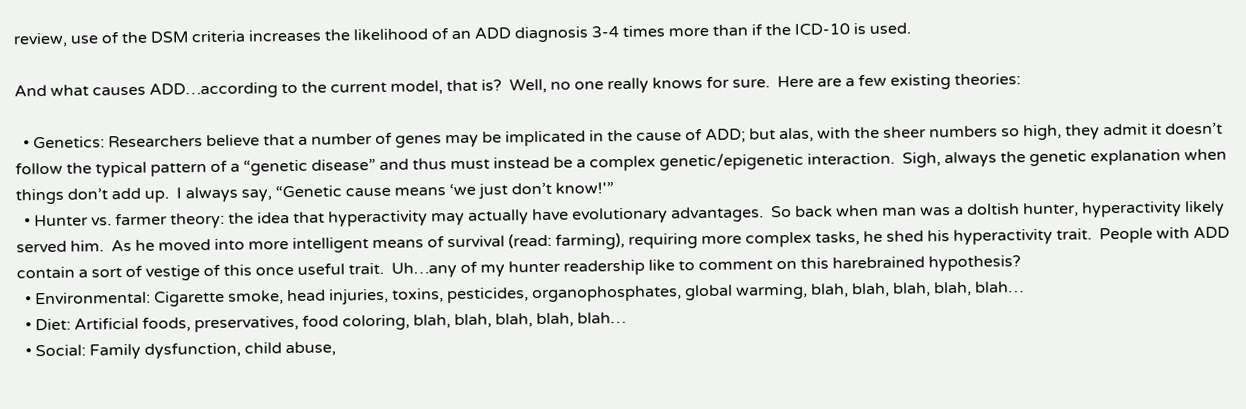review, use of the DSM criteria increases the likelihood of an ADD diagnosis 3-4 times more than if the ICD-10 is used.

And what causes ADD…according to the current model, that is?  Well, no one really knows for sure.  Here are a few existing theories:

  • Genetics: Researchers believe that a number of genes may be implicated in the cause of ADD; but alas, with the sheer numbers so high, they admit it doesn’t follow the typical pattern of a “genetic disease” and thus must instead be a complex genetic/epigenetic interaction.  Sigh, always the genetic explanation when things don’t add up.  I always say, “Genetic cause means ‘we just don’t know!'”
  • Hunter vs. farmer theory: the idea that hyperactivity may actually have evolutionary advantages.  So back when man was a doltish hunter, hyperactivity likely served him.  As he moved into more intelligent means of survival (read: farming), requiring more complex tasks, he shed his hyperactivity trait.  People with ADD contain a sort of vestige of this once useful trait.  Uh…any of my hunter readership like to comment on this harebrained hypothesis?
  • Environmental: Cigarette smoke, head injuries, toxins, pesticides, organophosphates, global warming, blah, blah, blah, blah, blah…
  • Diet: Artificial foods, preservatives, food coloring, blah, blah, blah, blah, blah…
  • Social: Family dysfunction, child abuse,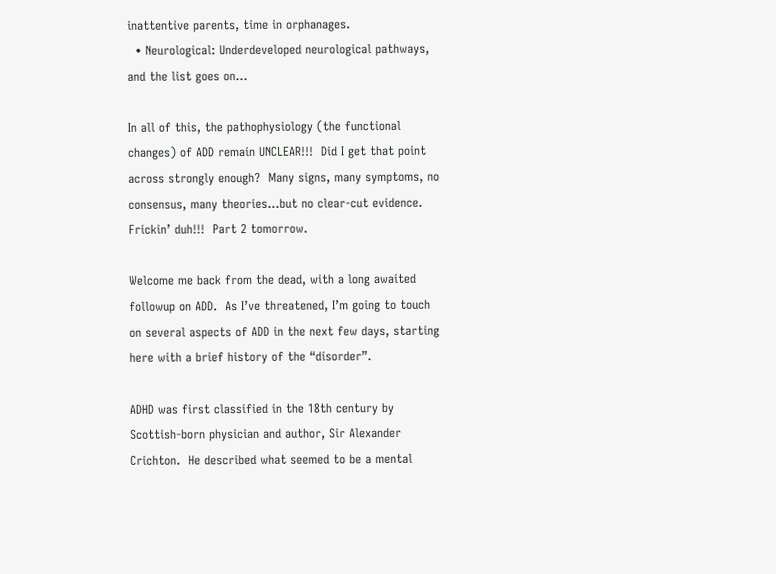inattentive parents, time in orphanages.
  • Neurological: Underdeveloped neurological pathways, and the list goes on…

In all of this, the pathophysiology (the functional changes) of ADD remain UNCLEAR!!!  Did I get that point across strongly enough?  Many signs, many symptoms, no consensus, many theories…but no clear-cut evidence.  Frickin’ duh!!!  Part 2 tomorrow.

Welcome me back from the dead, with a long awaited followup on ADD.  As I’ve threatened, I’m going to touch on several aspects of ADD in the next few days, starting here with a brief history of the “disorder”.

ADHD was first classified in the 18th century by Scottish-born physician and author, Sir Alexander Crichton.  He described what seemed to be a mental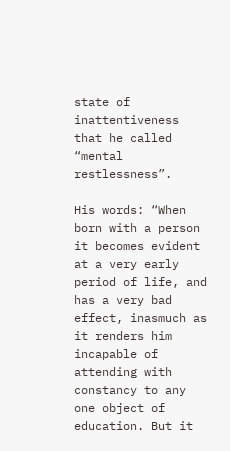state of inattentiveness that he called “mental restlessness”.

His words: “When born with a person it becomes evident at a very early period of life, and has a very bad effect, inasmuch as it renders him incapable of attending with constancy to any one object of education. But it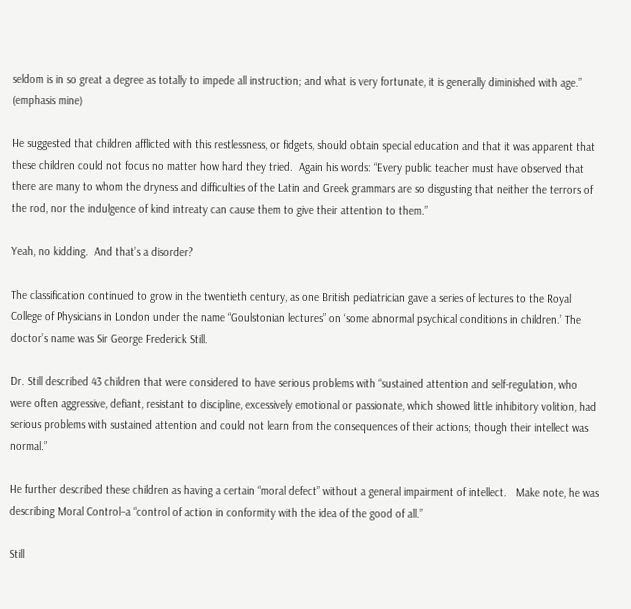seldom is in so great a degree as totally to impede all instruction; and what is very fortunate, it is generally diminished with age.” (emphasis mine)

He suggested that children afflicted with this restlessness, or fidgets, should obtain special education and that it was apparent that these children could not focus no matter how hard they tried.  Again his words: “Every public teacher must have observed that there are many to whom the dryness and difficulties of the Latin and Greek grammars are so disgusting that neither the terrors of the rod, nor the indulgence of kind intreaty can cause them to give their attention to them.”

Yeah, no kidding.  And that’s a disorder?

The classification continued to grow in the twentieth century, as one British pediatrician gave a series of lectures to the Royal College of Physicians in London under the name “Goulstonian lectures” on ‘some abnormal psychical conditions in children.’ The doctor’s name was Sir George Frederick Still.

Dr. Still described 43 children that were considered to have serious problems with “sustained attention and self-regulation, who were often aggressive, defiant, resistant to discipline, excessively emotional or passionate, which showed little inhibitory volition, had serious problems with sustained attention and could not learn from the consequences of their actions; though their intellect was normal.”

He further described these children as having a certain “moral defect” without a general impairment of intellect.   Make note, he was describing Moral Control–a “control of action in conformity with the idea of the good of all.”

Still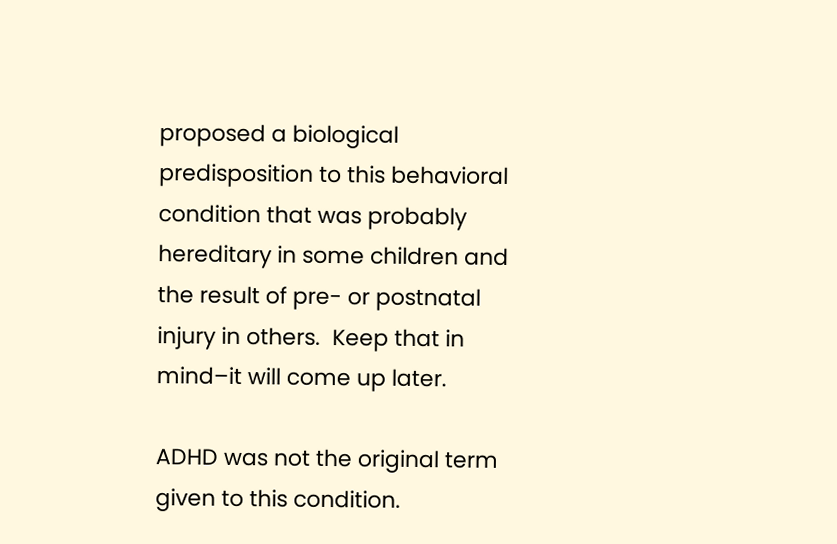proposed a biological predisposition to this behavioral condition that was probably hereditary in some children and the result of pre- or postnatal injury in others.  Keep that in mind–it will come up later.

ADHD was not the original term given to this condition.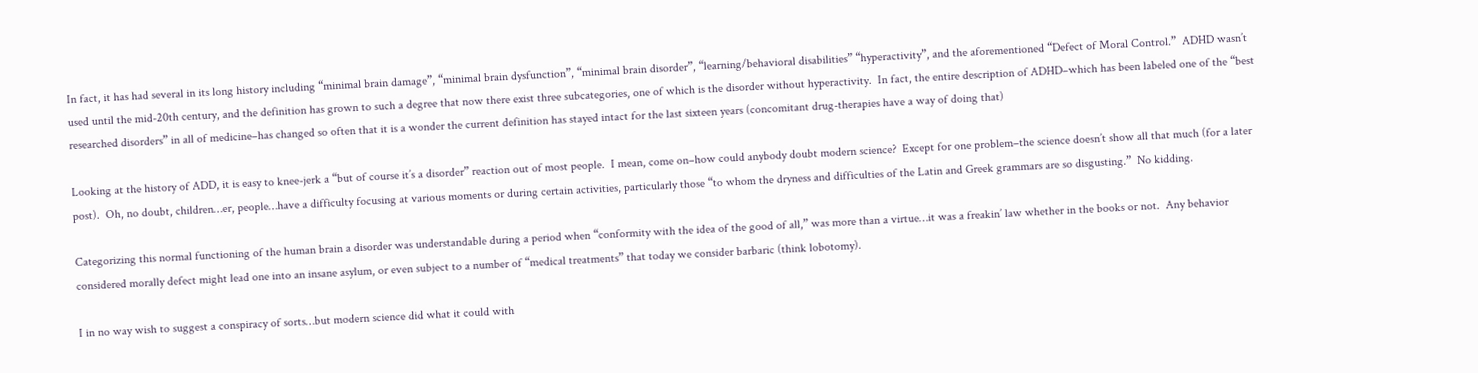In fact, it has had several in its long history including “minimal brain damage”, “minimal brain dysfunction”, “minimal brain disorder”, “learning/behavioral disabilities” “hyperactivity”, and the aforementioned “Defect of Moral Control.”  ADHD wasn’t used until the mid-20th century, and the definition has grown to such a degree that now there exist three subcategories, one of which is the disorder without hyperactivity.  In fact, the entire description of ADHD–which has been labeled one of the “best researched disorders” in all of medicine–has changed so often that it is a wonder the current definition has stayed intact for the last sixteen years (concomitant drug-therapies have a way of doing that)

Looking at the history of ADD, it is easy to knee-jerk a “but of course it’s a disorder” reaction out of most people.  I mean, come on–how could anybody doubt modern science?  Except for one problem–the science doesn’t show all that much (for a later post).  Oh, no doubt, children…er, people…have a difficulty focusing at various moments or during certain activities, particularly those “to whom the dryness and difficulties of the Latin and Greek grammars are so disgusting.”  No kidding.

Categorizing this normal functioning of the human brain a disorder was understandable during a period when “conformity with the idea of the good of all,” was more than a virtue…it was a freakin’ law whether in the books or not.  Any behavior considered morally defect might lead one into an insane asylum, or even subject to a number of “medical treatments” that today we consider barbaric (think lobotomy).

I in no way wish to suggest a conspiracy of sorts…but modern science did what it could with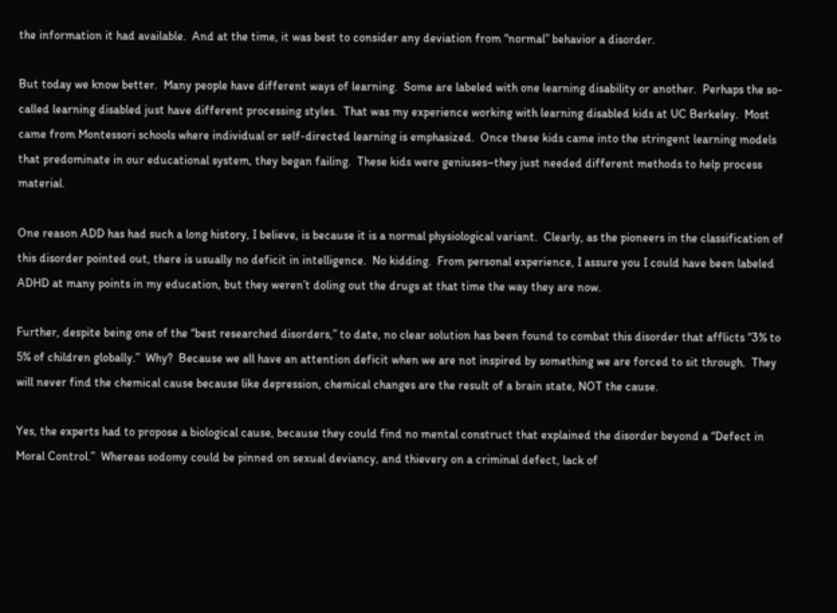the information it had available.  And at the time, it was best to consider any deviation from “normal” behavior a disorder.

But today we know better.  Many people have different ways of learning.  Some are labeled with one learning disability or another.  Perhaps the so-called learning disabled just have different processing styles.  That was my experience working with learning disabled kids at UC Berkeley.  Most came from Montessori schools where individual or self-directed learning is emphasized.  Once these kids came into the stringent learning models that predominate in our educational system, they began failing.  These kids were geniuses–they just needed different methods to help process material.

One reason ADD has had such a long history, I believe, is because it is a normal physiological variant.  Clearly, as the pioneers in the classification of this disorder pointed out, there is usually no deficit in intelligence.  No kidding.  From personal experience, I assure you I could have been labeled ADHD at many points in my education, but they weren’t doling out the drugs at that time the way they are now.

Further, despite being one of the “best researched disorders,” to date, no clear solution has been found to combat this disorder that afflicts “3% to 5% of children globally.”  Why?  Because we all have an attention deficit when we are not inspired by something we are forced to sit through.  They will never find the chemical cause because like depression, chemical changes are the result of a brain state, NOT the cause.

Yes, the experts had to propose a biological cause, because they could find no mental construct that explained the disorder beyond a “Defect in Moral Control.”  Whereas sodomy could be pinned on sexual deviancy, and thievery on a criminal defect, lack of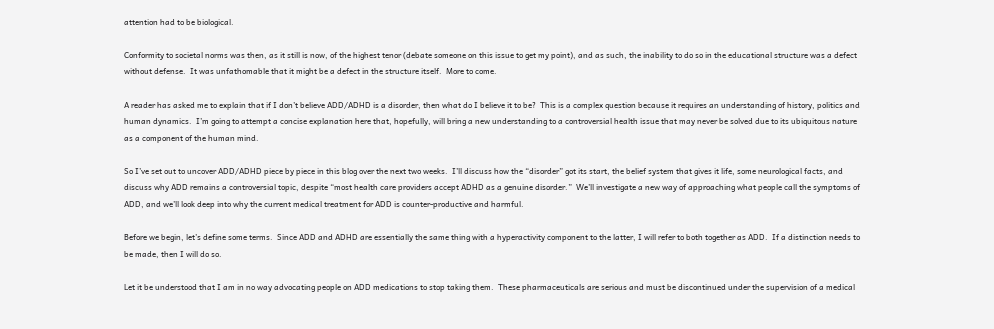attention had to be biological.

Conformity to societal norms was then, as it still is now, of the highest tenor (debate someone on this issue to get my point), and as such, the inability to do so in the educational structure was a defect without defense.  It was unfathomable that it might be a defect in the structure itself.  More to come.

A reader has asked me to explain that if I don’t believe ADD/ADHD is a disorder, then what do I believe it to be?  This is a complex question because it requires an understanding of history, politics and human dynamics.  I’m going to attempt a concise explanation here that, hopefully, will bring a new understanding to a controversial health issue that may never be solved due to its ubiquitous nature as a component of the human mind.

So I’ve set out to uncover ADD/ADHD piece by piece in this blog over the next two weeks.  I’ll discuss how the “disorder” got its start, the belief system that gives it life, some neurological facts, and discuss why ADD remains a controversial topic, despite “most health care providers accept ADHD as a genuine disorder.”  We’ll investigate a new way of approaching what people call the symptoms of ADD, and we’ll look deep into why the current medical treatment for ADD is counter-productive and harmful.

Before we begin, let’s define some terms.  Since ADD and ADHD are essentially the same thing with a hyperactivity component to the latter, I will refer to both together as ADD.  If a distinction needs to be made, then I will do so.

Let it be understood that I am in no way advocating people on ADD medications to stop taking them.  These pharmaceuticals are serious and must be discontinued under the supervision of a medical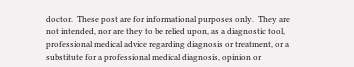doctor.  These post are for informational purposes only.  They are not intended, nor are they to be relied upon, as a diagnostic tool, professional medical advice regarding diagnosis or treatment, or a substitute for a professional medical diagnosis, opinion or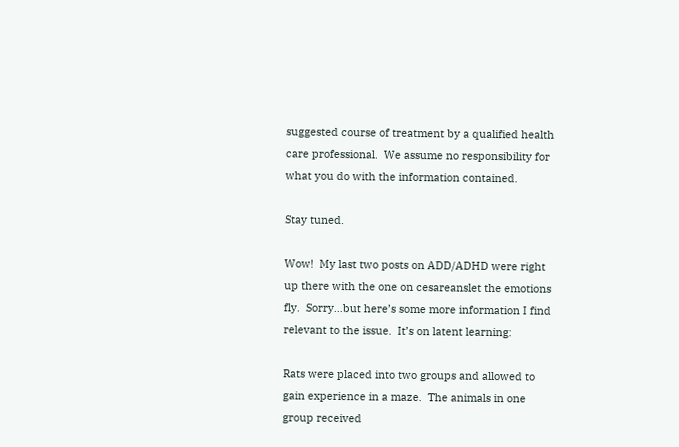suggested course of treatment by a qualified health care professional.  We assume no responsibility for what you do with the information contained.

Stay tuned.

Wow!  My last two posts on ADD/ADHD were right up there with the one on cesareanslet the emotions fly.  Sorry…but here’s some more information I find relevant to the issue.  It’s on latent learning:

Rats were placed into two groups and allowed to gain experience in a maze.  The animals in one group received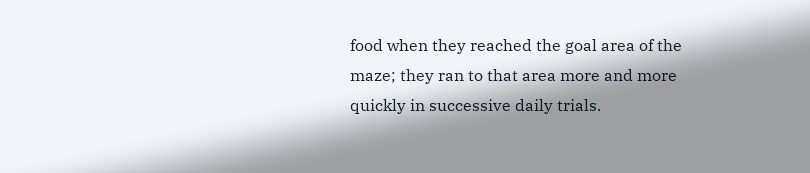food when they reached the goal area of the maze; they ran to that area more and more quickly in successive daily trials.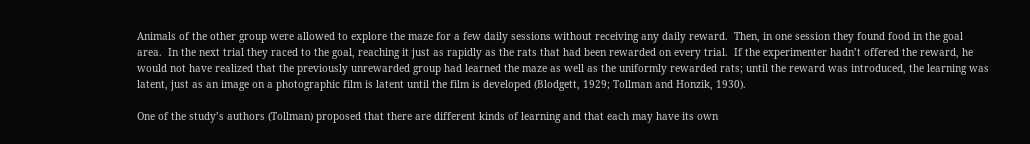Animals of the other group were allowed to explore the maze for a few daily sessions without receiving any daily reward.  Then, in one session they found food in the goal area.  In the next trial they raced to the goal, reaching it just as rapidly as the rats that had been rewarded on every trial.  If the experimenter hadn’t offered the reward, he would not have realized that the previously unrewarded group had learned the maze as well as the uniformly rewarded rats; until the reward was introduced, the learning was latent, just as an image on a photographic film is latent until the film is developed (Blodgett, 1929; Tollman and Honzik, 1930).

One of the study’s authors (Tollman) proposed that there are different kinds of learning and that each may have its own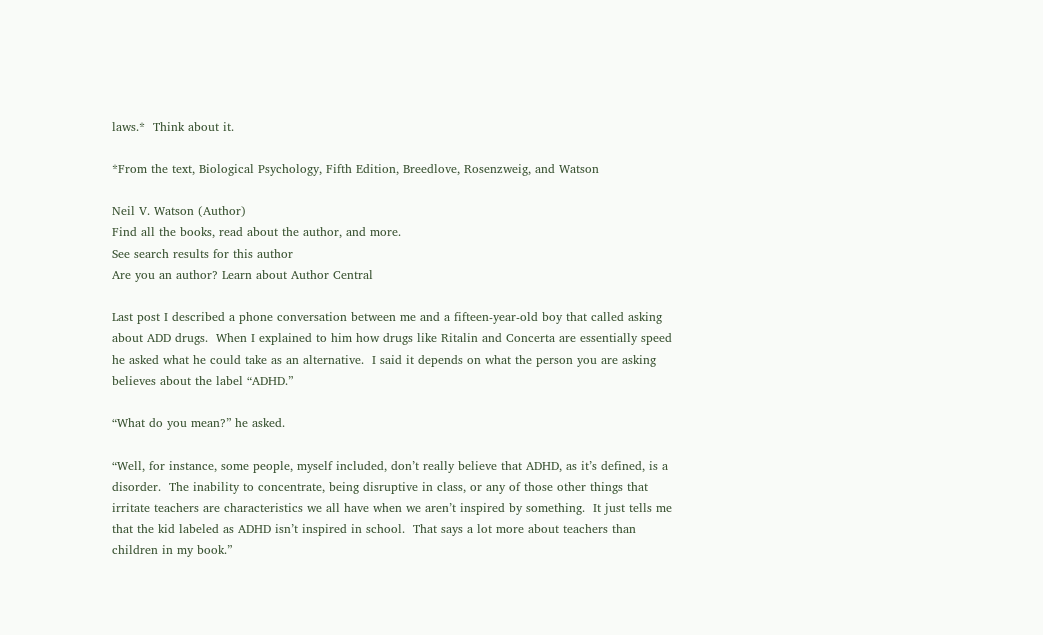laws.*  Think about it.

*From the text, Biological Psychology, Fifth Edition, Breedlove, Rosenzweig, and Watson

Neil V. Watson (Author)
Find all the books, read about the author, and more.
See search results for this author
Are you an author? Learn about Author Central

Last post I described a phone conversation between me and a fifteen-year-old boy that called asking about ADD drugs.  When I explained to him how drugs like Ritalin and Concerta are essentially speed he asked what he could take as an alternative.  I said it depends on what the person you are asking believes about the label “ADHD.”

“What do you mean?” he asked.

“Well, for instance, some people, myself included, don’t really believe that ADHD, as it’s defined, is a disorder.  The inability to concentrate, being disruptive in class, or any of those other things that irritate teachers are characteristics we all have when we aren’t inspired by something.  It just tells me that the kid labeled as ADHD isn’t inspired in school.  That says a lot more about teachers than children in my book.”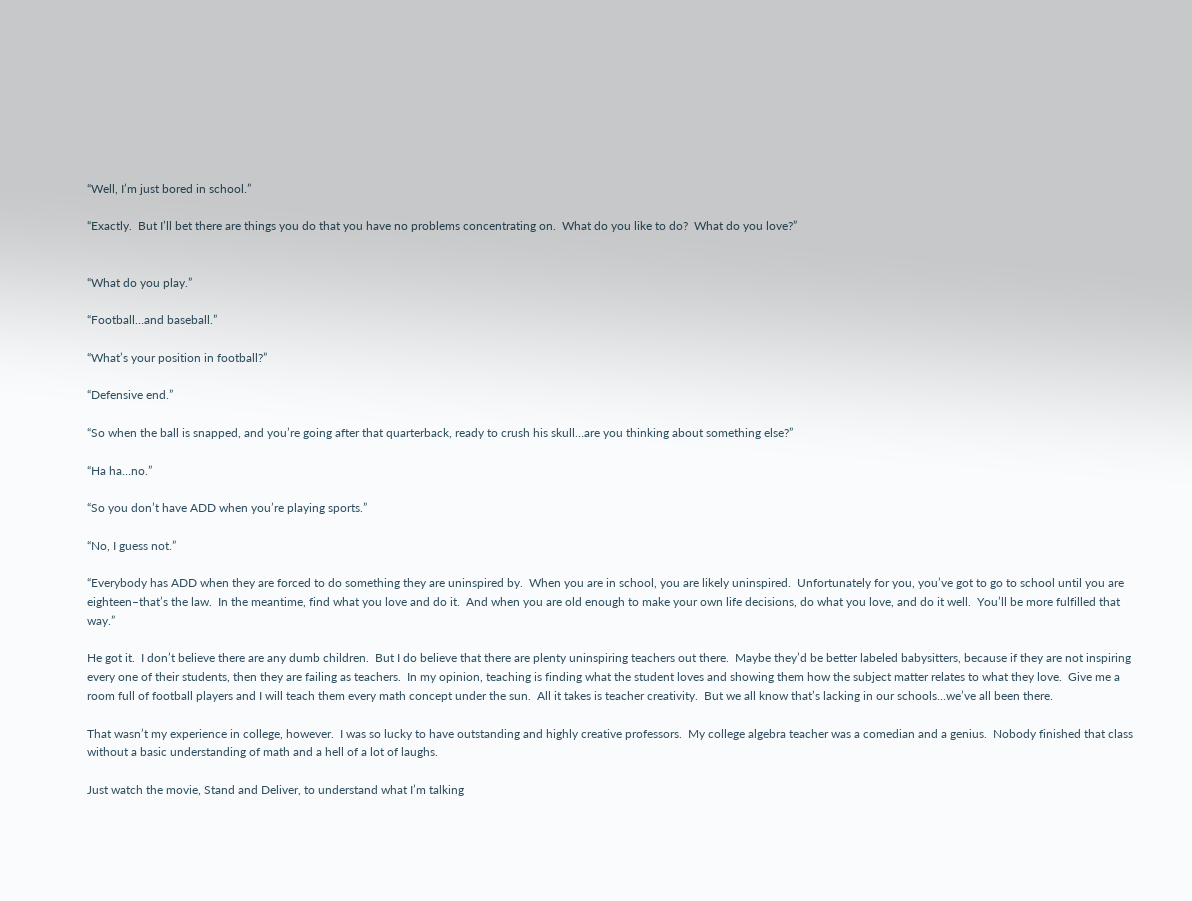“Well, I’m just bored in school.”

“Exactly.  But I’ll bet there are things you do that you have no problems concentrating on.  What do you like to do?  What do you love?”


“What do you play.”

“Football…and baseball.”

“What’s your position in football?”

“Defensive end.”

“So when the ball is snapped, and you’re going after that quarterback, ready to crush his skull…are you thinking about something else?”

“Ha ha…no.”

“So you don’t have ADD when you’re playing sports.”

“No, I guess not.”

“Everybody has ADD when they are forced to do something they are uninspired by.  When you are in school, you are likely uninspired.  Unfortunately for you, you’ve got to go to school until you are eighteen–that’s the law.  In the meantime, find what you love and do it.  And when you are old enough to make your own life decisions, do what you love, and do it well.  You’ll be more fulfilled that way.”

He got it.  I don’t believe there are any dumb children.  But I do believe that there are plenty uninspiring teachers out there.  Maybe they’d be better labeled babysitters, because if they are not inspiring every one of their students, then they are failing as teachers.  In my opinion, teaching is finding what the student loves and showing them how the subject matter relates to what they love.  Give me a room full of football players and I will teach them every math concept under the sun.  All it takes is teacher creativity.  But we all know that’s lacking in our schools…we’ve all been there.

That wasn’t my experience in college, however.  I was so lucky to have outstanding and highly creative professors.  My college algebra teacher was a comedian and a genius.  Nobody finished that class without a basic understanding of math and a hell of a lot of laughs.

Just watch the movie, Stand and Deliver, to understand what I’m talking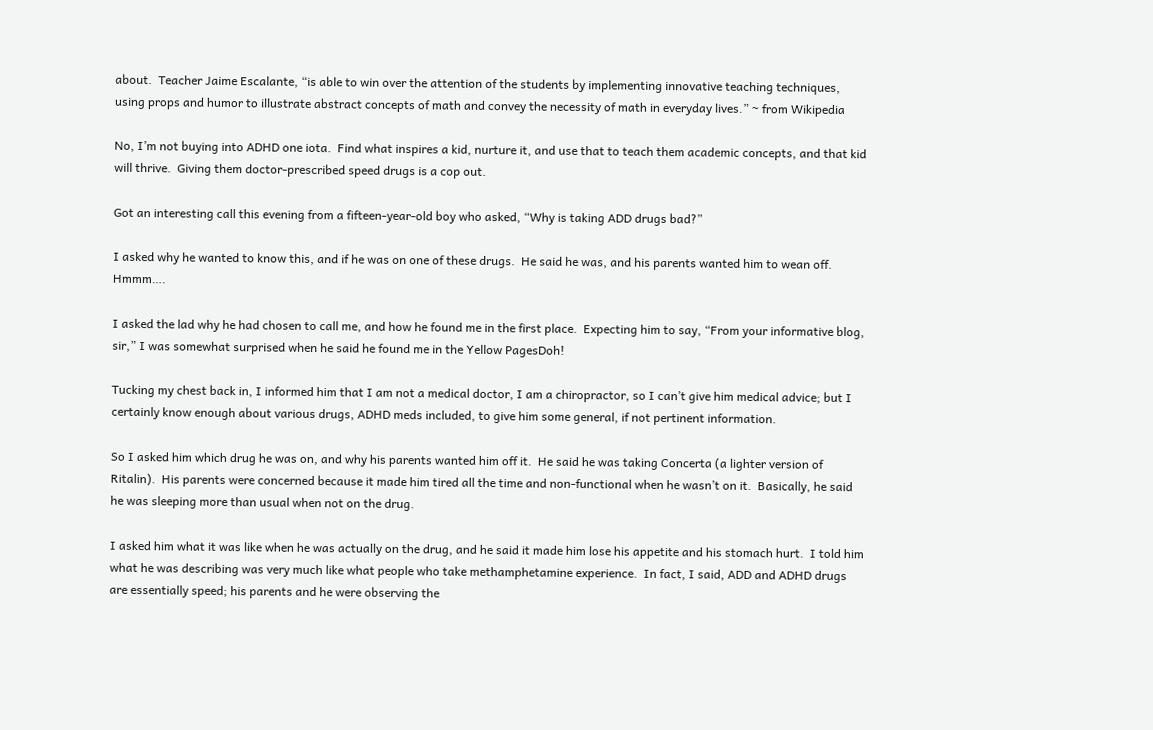about.  Teacher Jaime Escalante, “is able to win over the attention of the students by implementing innovative teaching techniques, using props and humor to illustrate abstract concepts of math and convey the necessity of math in everyday lives.” ~ from Wikipedia

No, I’m not buying into ADHD one iota.  Find what inspires a kid, nurture it, and use that to teach them academic concepts, and that kid will thrive.  Giving them doctor-prescribed speed drugs is a cop out.

Got an interesting call this evening from a fifteen-year-old boy who asked, “Why is taking ADD drugs bad?”

I asked why he wanted to know this, and if he was on one of these drugs.  He said he was, and his parents wanted him to wean off.  Hmmm….

I asked the lad why he had chosen to call me, and how he found me in the first place.  Expecting him to say, “From your informative blog, sir,” I was somewhat surprised when he said he found me in the Yellow PagesDoh!

Tucking my chest back in, I informed him that I am not a medical doctor, I am a chiropractor, so I can’t give him medical advice; but I certainly know enough about various drugs, ADHD meds included, to give him some general, if not pertinent information.

So I asked him which drug he was on, and why his parents wanted him off it.  He said he was taking Concerta (a lighter version of Ritalin).  His parents were concerned because it made him tired all the time and non-functional when he wasn’t on it.  Basically, he said he was sleeping more than usual when not on the drug.

I asked him what it was like when he was actually on the drug, and he said it made him lose his appetite and his stomach hurt.  I told him what he was describing was very much like what people who take methamphetamine experience.  In fact, I said, ADD and ADHD drugs are essentially speed; his parents and he were observing the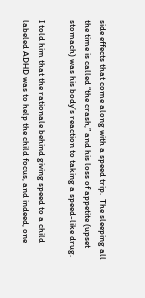side effects that come along with a speed trip.  The sleeping all the time is called “the crash,” and his loss of appetite (upset stomach) was his body’s reaction to taking a speed-like drug.

I told him that the rationale behind giving speed to a child labeled ADHD was to help the child focus, and indeed, one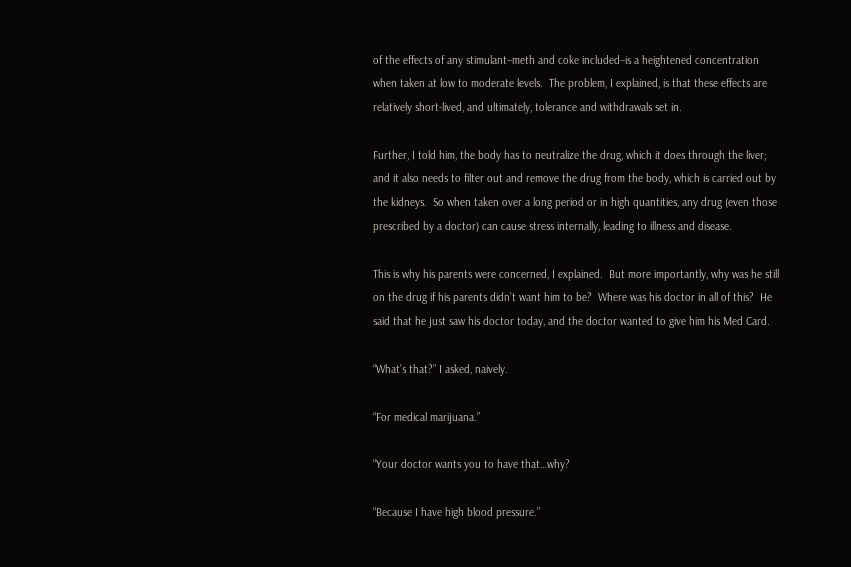of the effects of any stimulant–meth and coke included–is a heightened concentration when taken at low to moderate levels.  The problem, I explained, is that these effects are relatively short-lived, and ultimately, tolerance and withdrawals set in.

Further, I told him, the body has to neutralize the drug, which it does through the liver; and it also needs to filter out and remove the drug from the body, which is carried out by the kidneys.  So when taken over a long period or in high quantities, any drug (even those prescribed by a doctor) can cause stress internally, leading to illness and disease.

This is why his parents were concerned, I explained.  But more importantly, why was he still on the drug if his parents didn’t want him to be?  Where was his doctor in all of this?  He said that he just saw his doctor today, and the doctor wanted to give him his Med Card.

“What’s that?” I asked, naively.

“For medical marijuana.”

“Your doctor wants you to have that…why?

“Because I have high blood pressure.”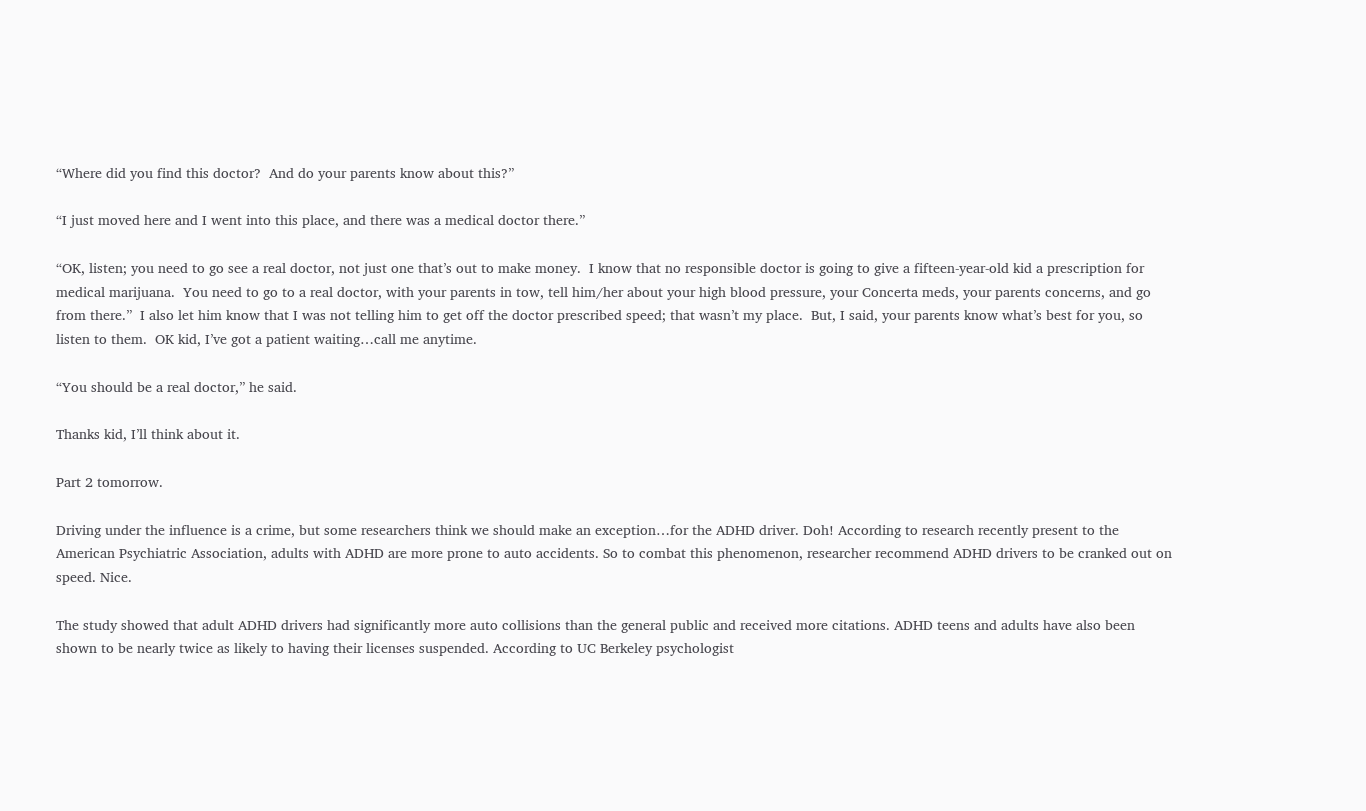“Where did you find this doctor?  And do your parents know about this?”

“I just moved here and I went into this place, and there was a medical doctor there.”

“OK, listen; you need to go see a real doctor, not just one that’s out to make money.  I know that no responsible doctor is going to give a fifteen-year-old kid a prescription for medical marijuana.  You need to go to a real doctor, with your parents in tow, tell him/her about your high blood pressure, your Concerta meds, your parents concerns, and go from there.”  I also let him know that I was not telling him to get off the doctor prescribed speed; that wasn’t my place.  But, I said, your parents know what’s best for you, so listen to them.  OK kid, I’ve got a patient waiting…call me anytime.

“You should be a real doctor,” he said.

Thanks kid, I’ll think about it.

Part 2 tomorrow.

Driving under the influence is a crime, but some researchers think we should make an exception…for the ADHD driver. Doh! According to research recently present to the American Psychiatric Association, adults with ADHD are more prone to auto accidents. So to combat this phenomenon, researcher recommend ADHD drivers to be cranked out on speed. Nice.

The study showed that adult ADHD drivers had significantly more auto collisions than the general public and received more citations. ADHD teens and adults have also been shown to be nearly twice as likely to having their licenses suspended. According to UC Berkeley psychologist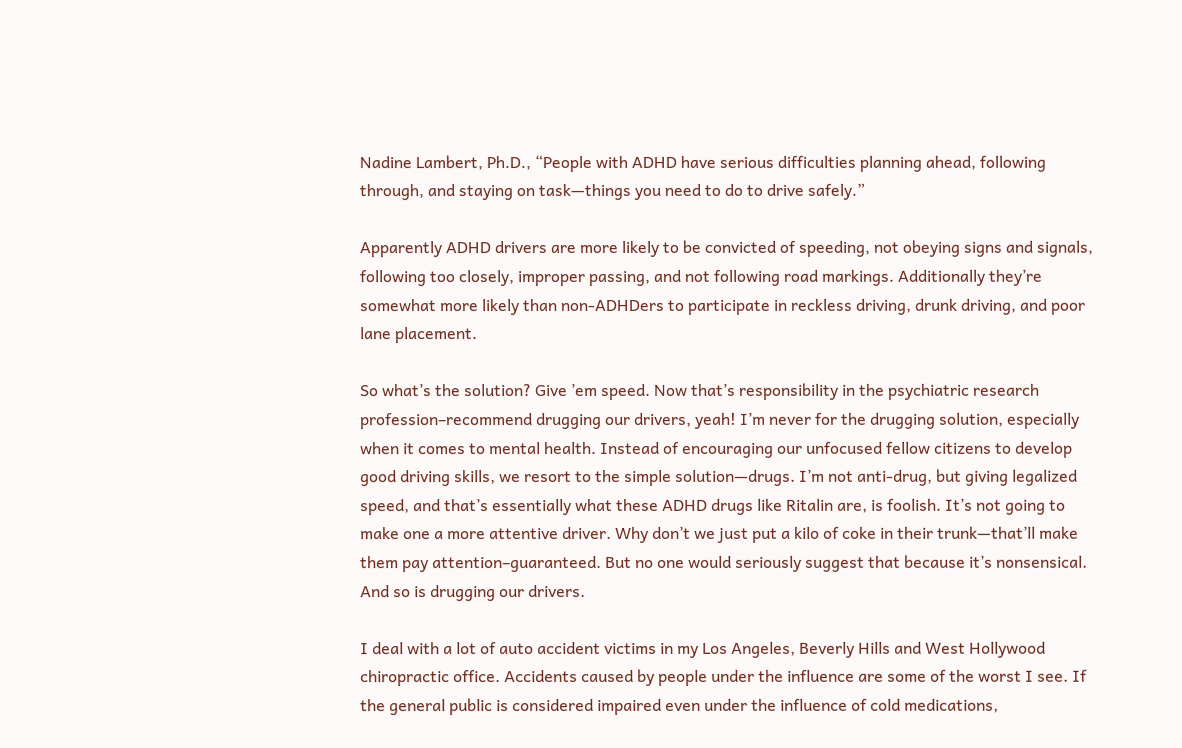Nadine Lambert, Ph.D., “People with ADHD have serious difficulties planning ahead, following through, and staying on task—things you need to do to drive safely.”

Apparently ADHD drivers are more likely to be convicted of speeding, not obeying signs and signals, following too closely, improper passing, and not following road markings. Additionally they’re somewhat more likely than non-ADHDers to participate in reckless driving, drunk driving, and poor lane placement.

So what’s the solution? Give ’em speed. Now that’s responsibility in the psychiatric research profession–recommend drugging our drivers, yeah! I’m never for the drugging solution, especially when it comes to mental health. Instead of encouraging our unfocused fellow citizens to develop good driving skills, we resort to the simple solution—drugs. I’m not anti-drug, but giving legalized speed, and that’s essentially what these ADHD drugs like Ritalin are, is foolish. It’s not going to make one a more attentive driver. Why don’t we just put a kilo of coke in their trunk—that’ll make them pay attention–guaranteed. But no one would seriously suggest that because it’s nonsensical. And so is drugging our drivers.

I deal with a lot of auto accident victims in my Los Angeles, Beverly Hills and West Hollywood chiropractic office. Accidents caused by people under the influence are some of the worst I see. If the general public is considered impaired even under the influence of cold medications,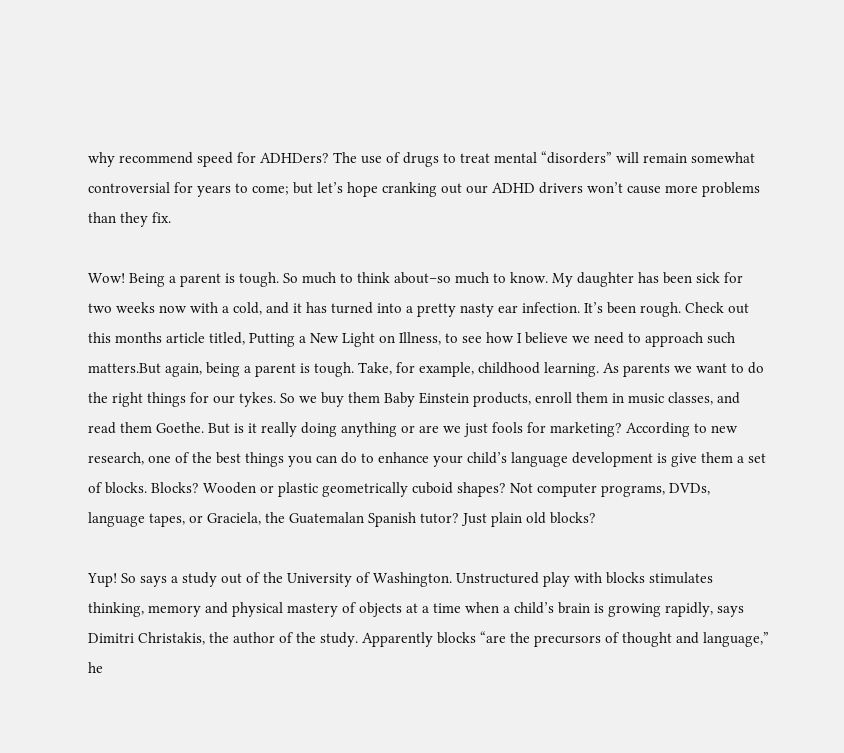why recommend speed for ADHDers? The use of drugs to treat mental “disorders” will remain somewhat controversial for years to come; but let’s hope cranking out our ADHD drivers won’t cause more problems than they fix.

Wow! Being a parent is tough. So much to think about–so much to know. My daughter has been sick for two weeks now with a cold, and it has turned into a pretty nasty ear infection. It’s been rough. Check out this months article titled, Putting a New Light on Illness, to see how I believe we need to approach such matters.But again, being a parent is tough. Take, for example, childhood learning. As parents we want to do the right things for our tykes. So we buy them Baby Einstein products, enroll them in music classes, and read them Goethe. But is it really doing anything or are we just fools for marketing? According to new research, one of the best things you can do to enhance your child’s language development is give them a set of blocks. Blocks? Wooden or plastic geometrically cuboid shapes? Not computer programs, DVDs, language tapes, or Graciela, the Guatemalan Spanish tutor? Just plain old blocks?

Yup! So says a study out of the University of Washington. Unstructured play with blocks stimulates thinking, memory and physical mastery of objects at a time when a child’s brain is growing rapidly, says Dimitri Christakis, the author of the study. Apparently blocks “are the precursors of thought and language,” he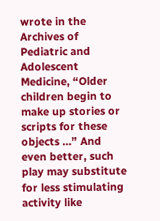wrote in the Archives of Pediatric and Adolescent Medicine, “Older children begin to make up stories or scripts for these objects …” And even better, such play may substitute for less stimulating activity like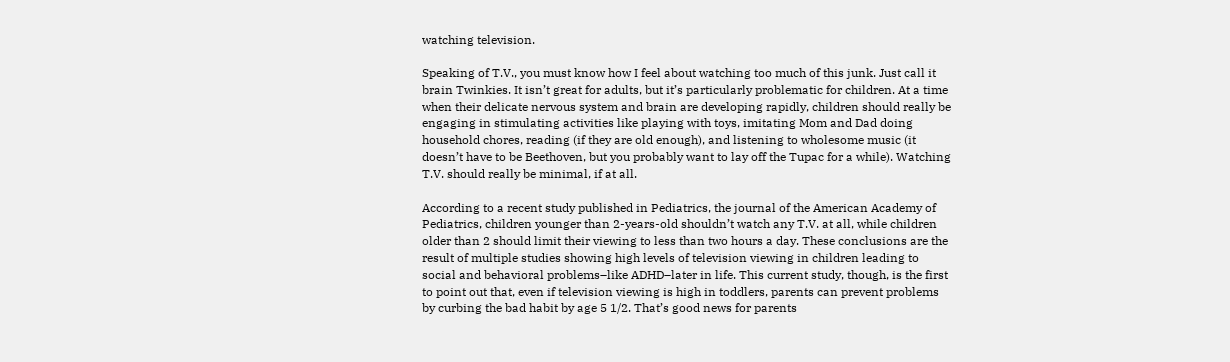watching television.

Speaking of T.V., you must know how I feel about watching too much of this junk. Just call it brain Twinkies. It isn’t great for adults, but it’s particularly problematic for children. At a time when their delicate nervous system and brain are developing rapidly, children should really be engaging in stimulating activities like playing with toys, imitating Mom and Dad doing household chores, reading (if they are old enough), and listening to wholesome music (it doesn’t have to be Beethoven, but you probably want to lay off the Tupac for a while). Watching T.V. should really be minimal, if at all.

According to a recent study published in Pediatrics, the journal of the American Academy of Pediatrics, children younger than 2-years-old shouldn’t watch any T.V. at all, while children older than 2 should limit their viewing to less than two hours a day. These conclusions are the result of multiple studies showing high levels of television viewing in children leading to social and behavioral problems–like ADHD–later in life. This current study, though, is the first to point out that, even if television viewing is high in toddlers, parents can prevent problems by curbing the bad habit by age 5 1/2. That’s good news for parents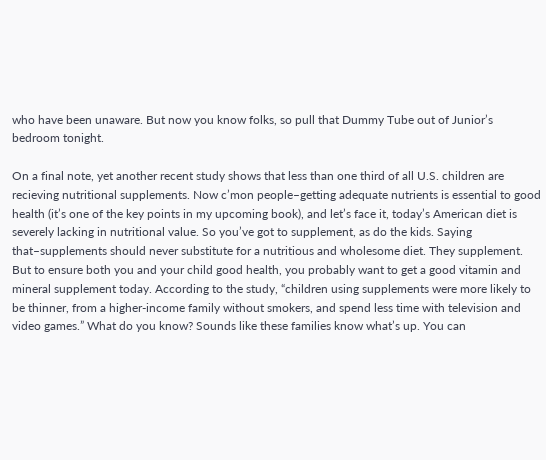who have been unaware. But now you know folks, so pull that Dummy Tube out of Junior’s bedroom tonight.

On a final note, yet another recent study shows that less than one third of all U.S. children are recieving nutritional supplements. Now c’mon people–getting adequate nutrients is essential to good health (it’s one of the key points in my upcoming book), and let’s face it, today’s American diet is severely lacking in nutritional value. So you’ve got to supplement, as do the kids. Saying that–supplements should never substitute for a nutritious and wholesome diet. They supplement. But to ensure both you and your child good health, you probably want to get a good vitamin and mineral supplement today. According to the study, “children using supplements were more likely to be thinner, from a higher-income family without smokers, and spend less time with television and video games.” What do you know? Sounds like these families know what’s up. You can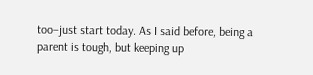too–just start today. As I said before, being a parent is tough, but keeping up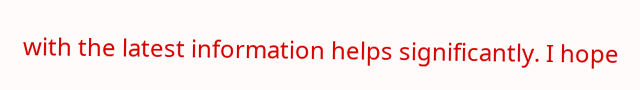with the latest information helps significantly. I hope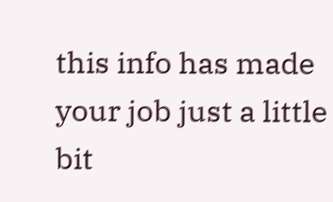this info has made your job just a little bit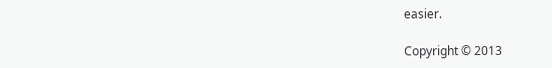easier.

Copyright © 2013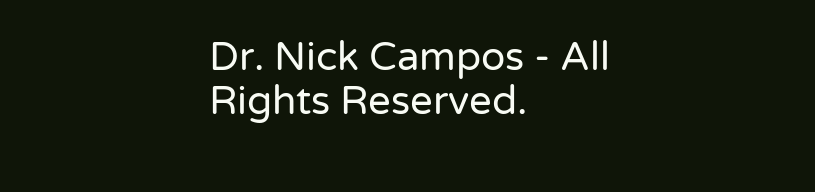Dr. Nick Campos - All Rights Reserved.